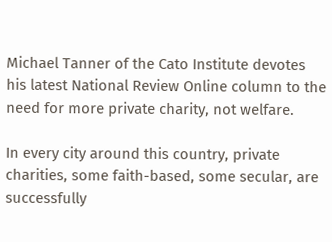Michael Tanner of the Cato Institute devotes his latest National Review Online column to the need for more private charity, not welfare.

In every city around this country, private charities, some faith-based, some secular, are successfully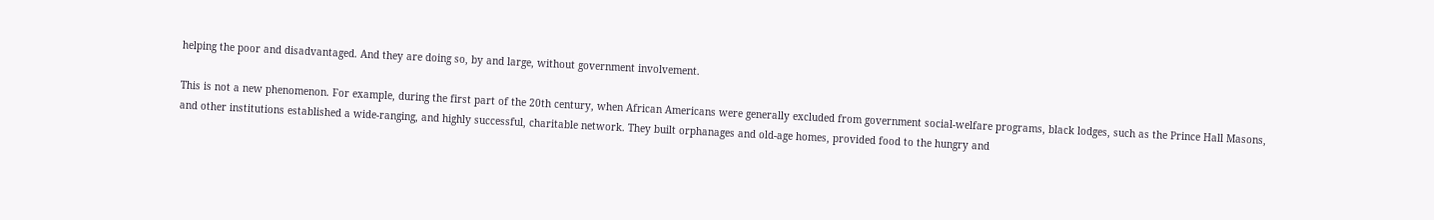helping the poor and disadvantaged. And they are doing so, by and large, without government involvement.

This is not a new phenomenon. For example, during the first part of the 20th century, when African Americans were generally excluded from government social-welfare programs, black lodges, such as the Prince Hall Masons, and other institutions established a wide-ranging, and highly successful, charitable network. They built orphanages and old-age homes, provided food to the hungry and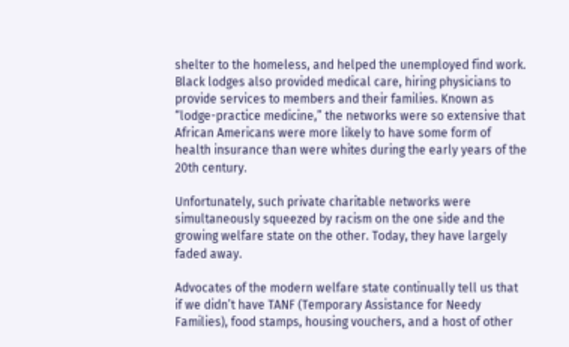shelter to the homeless, and helped the unemployed find work. Black lodges also provided medical care, hiring physicians to provide services to members and their families. Known as “lodge-practice medicine,” the networks were so extensive that African Americans were more likely to have some form of health insurance than were whites during the early years of the 20th century.

Unfortunately, such private charitable networks were simultaneously squeezed by racism on the one side and the growing welfare state on the other. Today, they have largely faded away.

Advocates of the modern welfare state continually tell us that if we didn’t have TANF (Temporary Assistance for Needy Families), food stamps, housing vouchers, and a host of other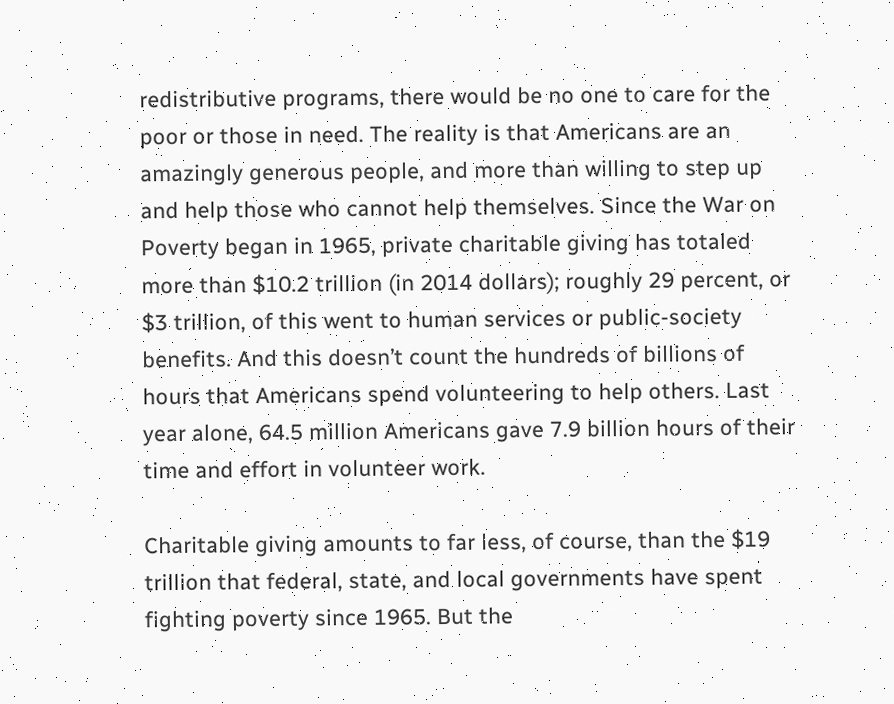redistributive programs, there would be no one to care for the poor or those in need. The reality is that Americans are an amazingly generous people, and more than willing to step up and help those who cannot help themselves. Since the War on Poverty began in 1965, private charitable giving has totaled more than $10.2 trillion (in 2014 dollars); roughly 29 percent, or $3 trillion, of this went to human services or public-society benefits. And this doesn’t count the hundreds of billions of hours that Americans spend volunteering to help others. Last year alone, 64.5 million Americans gave 7.9 billion hours of their time and effort in volunteer work.

Charitable giving amounts to far less, of course, than the $19 trillion that federal, state, and local governments have spent fighting poverty since 1965. But the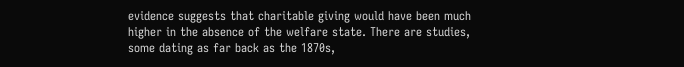evidence suggests that charitable giving would have been much higher in the absence of the welfare state. There are studies, some dating as far back as the 1870s,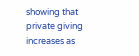showing that private giving increases as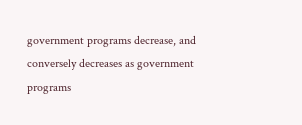government programs decrease, and conversely decreases as government programs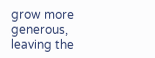grow more generous, leaving the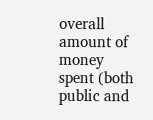overall amount of money spent (both public and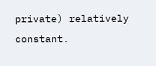private) relatively constant.